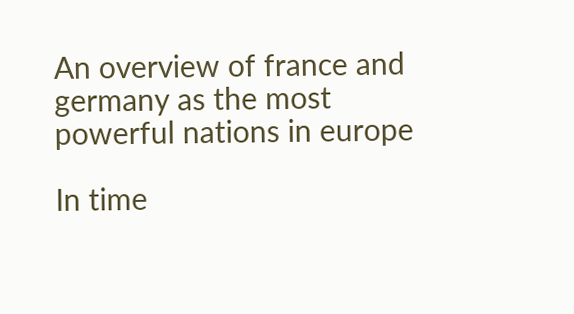An overview of france and germany as the most powerful nations in europe

In time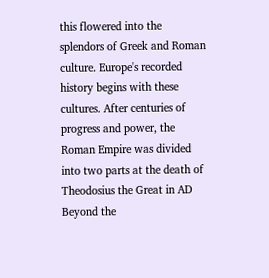this flowered into the splendors of Greek and Roman culture. Europe's recorded history begins with these cultures. After centuries of progress and power, the Roman Empire was divided into two parts at the death of Theodosius the Great in AD Beyond the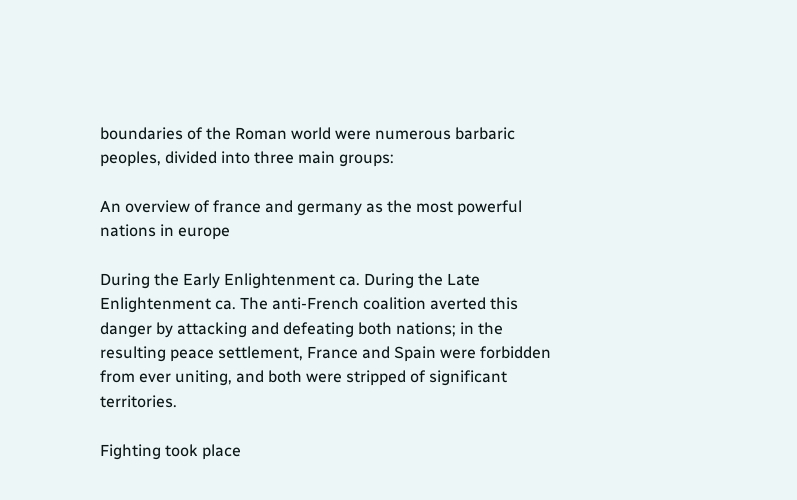boundaries of the Roman world were numerous barbaric peoples, divided into three main groups:

An overview of france and germany as the most powerful nations in europe

During the Early Enlightenment ca. During the Late Enlightenment ca. The anti-French coalition averted this danger by attacking and defeating both nations; in the resulting peace settlement, France and Spain were forbidden from ever uniting, and both were stripped of significant territories.

Fighting took place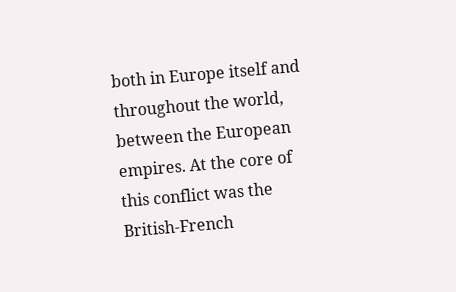both in Europe itself and throughout the world, between the European empires. At the core of this conflict was the British-French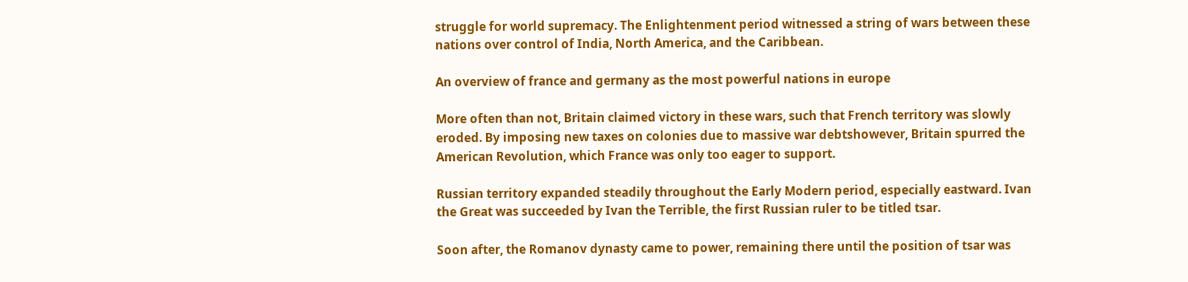struggle for world supremacy. The Enlightenment period witnessed a string of wars between these nations over control of India, North America, and the Caribbean.

An overview of france and germany as the most powerful nations in europe

More often than not, Britain claimed victory in these wars, such that French territory was slowly eroded. By imposing new taxes on colonies due to massive war debtshowever, Britain spurred the American Revolution, which France was only too eager to support.

Russian territory expanded steadily throughout the Early Modern period, especially eastward. Ivan the Great was succeeded by Ivan the Terrible, the first Russian ruler to be titled tsar.

Soon after, the Romanov dynasty came to power, remaining there until the position of tsar was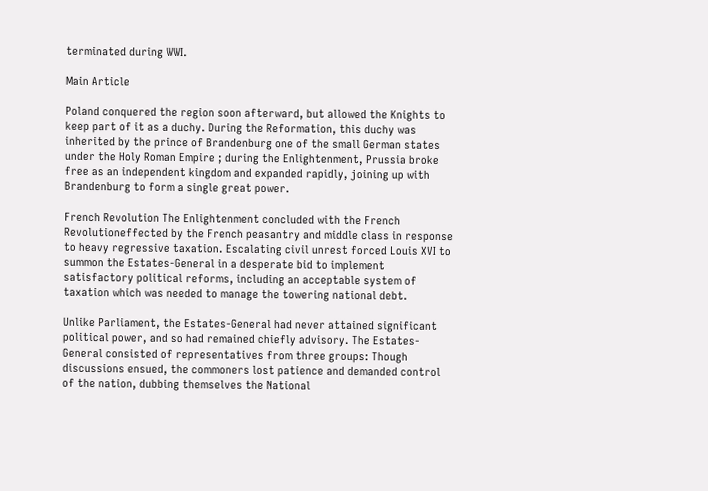terminated during WWI.

Main Article

Poland conquered the region soon afterward, but allowed the Knights to keep part of it as a duchy. During the Reformation, this duchy was inherited by the prince of Brandenburg one of the small German states under the Holy Roman Empire ; during the Enlightenment, Prussia broke free as an independent kingdom and expanded rapidly, joining up with Brandenburg to form a single great power.

French Revolution The Enlightenment concluded with the French Revolutioneffected by the French peasantry and middle class in response to heavy regressive taxation. Escalating civil unrest forced Louis XVI to summon the Estates-General in a desperate bid to implement satisfactory political reforms, including an acceptable system of taxation which was needed to manage the towering national debt.

Unlike Parliament, the Estates-General had never attained significant political power, and so had remained chiefly advisory. The Estates-General consisted of representatives from three groups: Though discussions ensued, the commoners lost patience and demanded control of the nation, dubbing themselves the National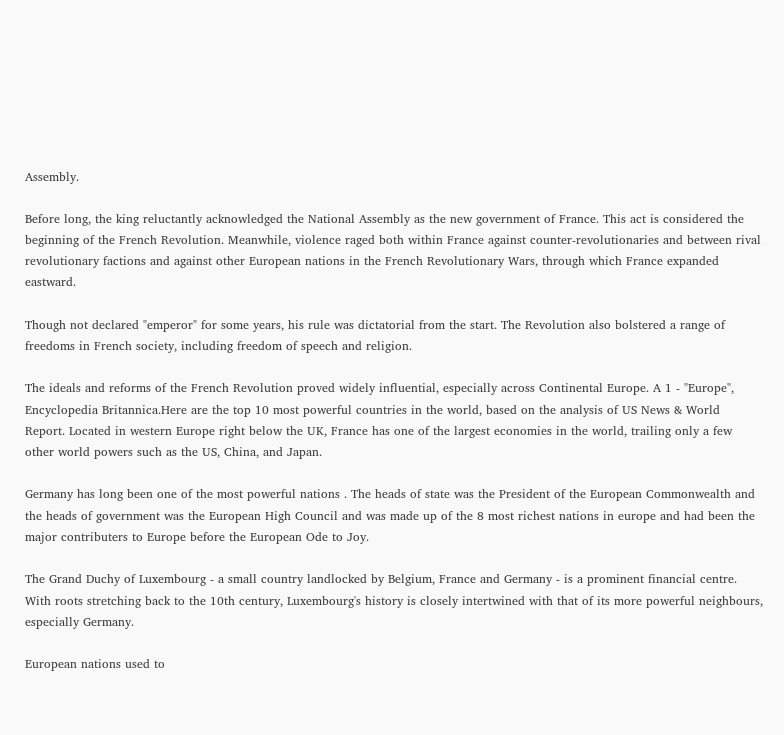Assembly.

Before long, the king reluctantly acknowledged the National Assembly as the new government of France. This act is considered the beginning of the French Revolution. Meanwhile, violence raged both within France against counter-revolutionaries and between rival revolutionary factions and against other European nations in the French Revolutionary Wars, through which France expanded eastward.

Though not declared "emperor" for some years, his rule was dictatorial from the start. The Revolution also bolstered a range of freedoms in French society, including freedom of speech and religion.

The ideals and reforms of the French Revolution proved widely influential, especially across Continental Europe. A 1 - "Europe", Encyclopedia Britannica.Here are the top 10 most powerful countries in the world, based on the analysis of US News & World Report. Located in western Europe right below the UK, France has one of the largest economies in the world, trailing only a few other world powers such as the US, China, and Japan.

Germany has long been one of the most powerful nations . The heads of state was the President of the European Commonwealth and the heads of government was the European High Council and was made up of the 8 most richest nations in europe and had been the major contributers to Europe before the European Ode to Joy.

The Grand Duchy of Luxembourg - a small country landlocked by Belgium, France and Germany - is a prominent financial centre. With roots stretching back to the 10th century, Luxembourg's history is closely intertwined with that of its more powerful neighbours, especially Germany.

European nations used to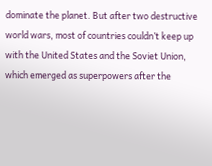dominate the planet. But after two destructive world wars, most of countries couldn’t keep up with the United States and the Soviet Union, which emerged as superpowers after the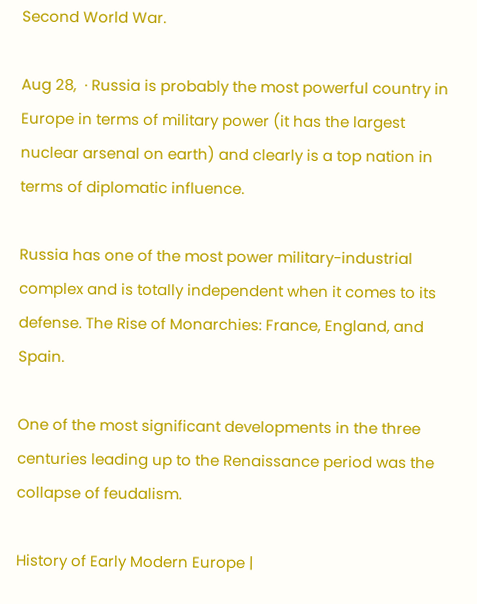Second World War.

Aug 28,  · Russia is probably the most powerful country in Europe in terms of military power (it has the largest nuclear arsenal on earth) and clearly is a top nation in terms of diplomatic influence.

Russia has one of the most power military-industrial complex and is totally independent when it comes to its defense. The Rise of Monarchies: France, England, and Spain.

One of the most significant developments in the three centuries leading up to the Renaissance period was the collapse of feudalism.

History of Early Modern Europe |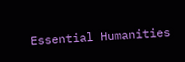Essential Humanities